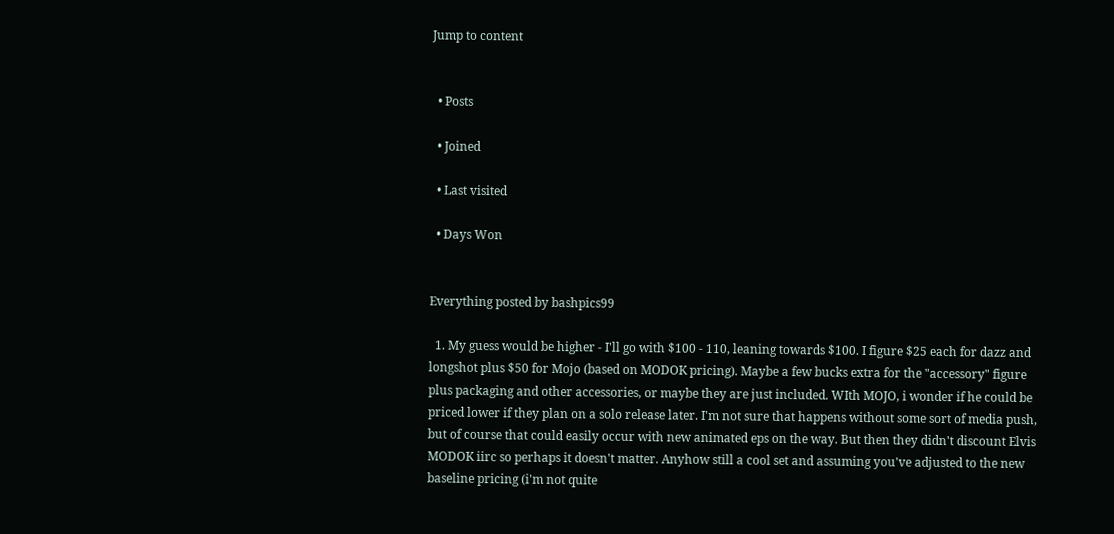Jump to content


  • Posts

  • Joined

  • Last visited

  • Days Won


Everything posted by bashpics99

  1. My guess would be higher - I'll go with $100 - 110, leaning towards $100. I figure $25 each for dazz and longshot plus $50 for Mojo (based on MODOK pricing). Maybe a few bucks extra for the "accessory" figure plus packaging and other accessories, or maybe they are just included. WIth MOJO, i wonder if he could be priced lower if they plan on a solo release later. I'm not sure that happens without some sort of media push, but of course that could easily occur with new animated eps on the way. But then they didn't discount Elvis MODOK iirc so perhaps it doesn't matter. Anyhow still a cool set and assuming you've adjusted to the new baseline pricing (i'm not quite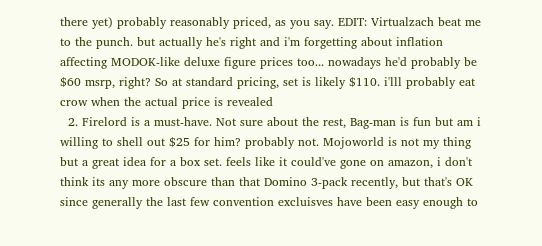there yet) probably reasonably priced, as you say. EDIT: Virtualzach beat me to the punch. but actually he's right and i'm forgetting about inflation affecting MODOK-like deluxe figure prices too... nowadays he'd probably be $60 msrp, right? So at standard pricing, set is likely $110. i'lll probably eat crow when the actual price is revealed
  2. Firelord is a must-have. Not sure about the rest, Bag-man is fun but am i willing to shell out $25 for him? probably not. Mojoworld is not my thing but a great idea for a box set. feels like it could've gone on amazon, i don't think its any more obscure than that Domino 3-pack recently, but that's OK since generally the last few convention excluisves have been easy enough to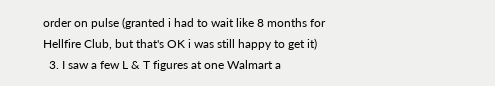order on pulse (granted i had to wait like 8 months for Hellfire Club, but that's OK i was still happy to get it)
  3. I saw a few L & T figures at one Walmart a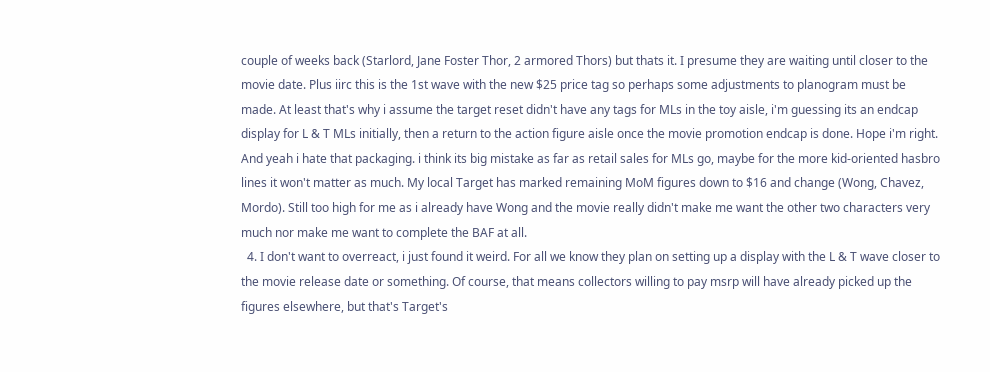couple of weeks back (Starlord, Jane Foster Thor, 2 armored Thors) but thats it. I presume they are waiting until closer to the movie date. Plus iirc this is the 1st wave with the new $25 price tag so perhaps some adjustments to planogram must be made. At least that's why i assume the target reset didn't have any tags for MLs in the toy aisle, i'm guessing its an endcap display for L & T MLs initially, then a return to the action figure aisle once the movie promotion endcap is done. Hope i'm right. And yeah i hate that packaging. i think its big mistake as far as retail sales for MLs go, maybe for the more kid-oriented hasbro lines it won't matter as much. My local Target has marked remaining MoM figures down to $16 and change (Wong, Chavez, Mordo). Still too high for me as i already have Wong and the movie really didn't make me want the other two characters very much nor make me want to complete the BAF at all.
  4. I don't want to overreact, i just found it weird. For all we know they plan on setting up a display with the L & T wave closer to the movie release date or something. Of course, that means collectors willing to pay msrp will have already picked up the figures elsewhere, but that's Target's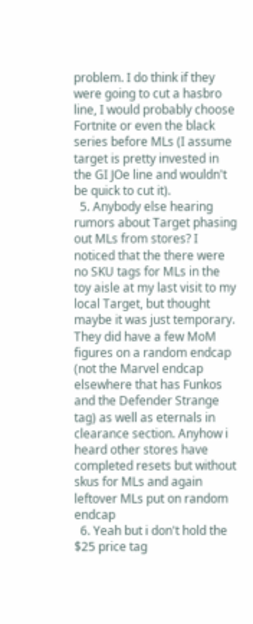problem. I do think if they were going to cut a hasbro line, I would probably choose Fortnite or even the black series before MLs (I assume target is pretty invested in the GI JOe line and wouldn't be quick to cut it).
  5. Anybody else hearing rumors about Target phasing out MLs from stores? I noticed that the there were no SKU tags for MLs in the toy aisle at my last visit to my local Target, but thought maybe it was just temporary. They did have a few MoM figures on a random endcap (not the Marvel endcap elsewhere that has Funkos and the Defender Strange tag) as well as eternals in clearance section. Anyhow i heard other stores have completed resets but without skus for MLs and again leftover MLs put on random endcap
  6. Yeah but i don't hold the $25 price tag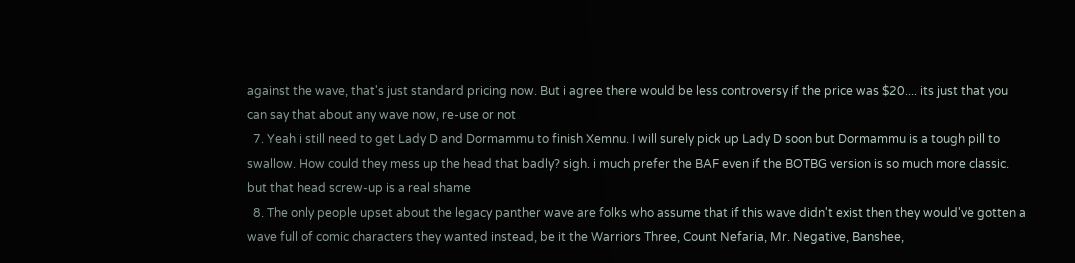against the wave, that's just standard pricing now. But i agree there would be less controversy if the price was $20.... its just that you can say that about any wave now, re-use or not
  7. Yeah i still need to get Lady D and Dormammu to finish Xemnu. I will surely pick up Lady D soon but Dormammu is a tough pill to swallow. How could they mess up the head that badly? sigh. i much prefer the BAF even if the BOTBG version is so much more classic. but that head screw-up is a real shame
  8. The only people upset about the legacy panther wave are folks who assume that if this wave didn't exist then they would've gotten a wave full of comic characters they wanted instead, be it the Warriors Three, Count Nefaria, Mr. Negative, Banshee,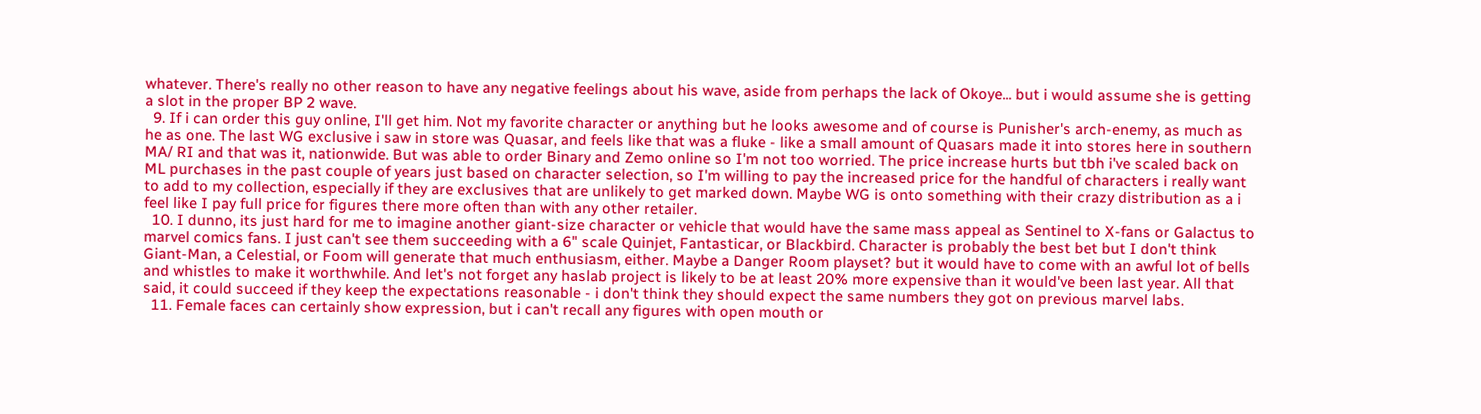whatever. There's really no other reason to have any negative feelings about his wave, aside from perhaps the lack of Okoye... but i would assume she is getting a slot in the proper BP 2 wave.
  9. If i can order this guy online, I'll get him. Not my favorite character or anything but he looks awesome and of course is Punisher's arch-enemy, as much as he as one. The last WG exclusive i saw in store was Quasar, and feels like that was a fluke - like a small amount of Quasars made it into stores here in southern MA/ RI and that was it, nationwide. But was able to order Binary and Zemo online so I'm not too worried. The price increase hurts but tbh i've scaled back on ML purchases in the past couple of years just based on character selection, so I'm willing to pay the increased price for the handful of characters i really want to add to my collection, especially if they are exclusives that are unlikely to get marked down. Maybe WG is onto something with their crazy distribution as a i feel like I pay full price for figures there more often than with any other retailer.
  10. I dunno, its just hard for me to imagine another giant-size character or vehicle that would have the same mass appeal as Sentinel to X-fans or Galactus to marvel comics fans. I just can't see them succeeding with a 6" scale Quinjet, Fantasticar, or Blackbird. Character is probably the best bet but I don't think Giant-Man, a Celestial, or Foom will generate that much enthusiasm, either. Maybe a Danger Room playset? but it would have to come with an awful lot of bells and whistles to make it worthwhile. And let's not forget any haslab project is likely to be at least 20% more expensive than it would've been last year. All that said, it could succeed if they keep the expectations reasonable - i don't think they should expect the same numbers they got on previous marvel labs.
  11. Female faces can certainly show expression, but i can't recall any figures with open mouth or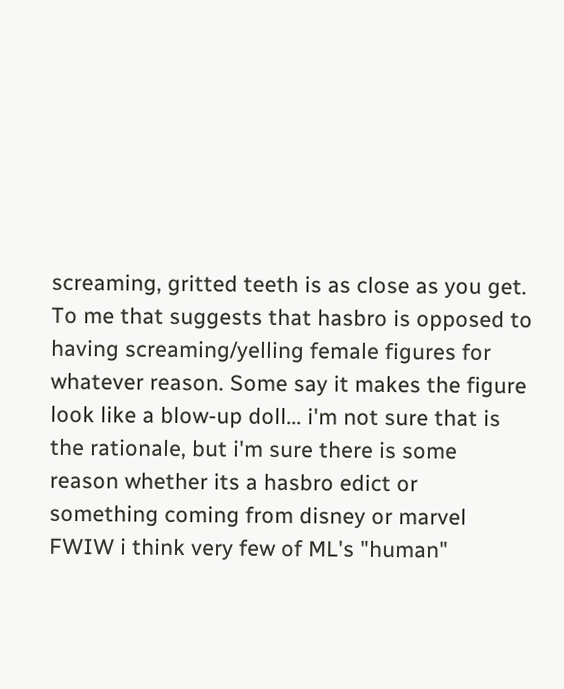screaming, gritted teeth is as close as you get. To me that suggests that hasbro is opposed to having screaming/yelling female figures for whatever reason. Some say it makes the figure look like a blow-up doll... i'm not sure that is the rationale, but i'm sure there is some reason whether its a hasbro edict or something coming from disney or marvel FWIW i think very few of ML's "human"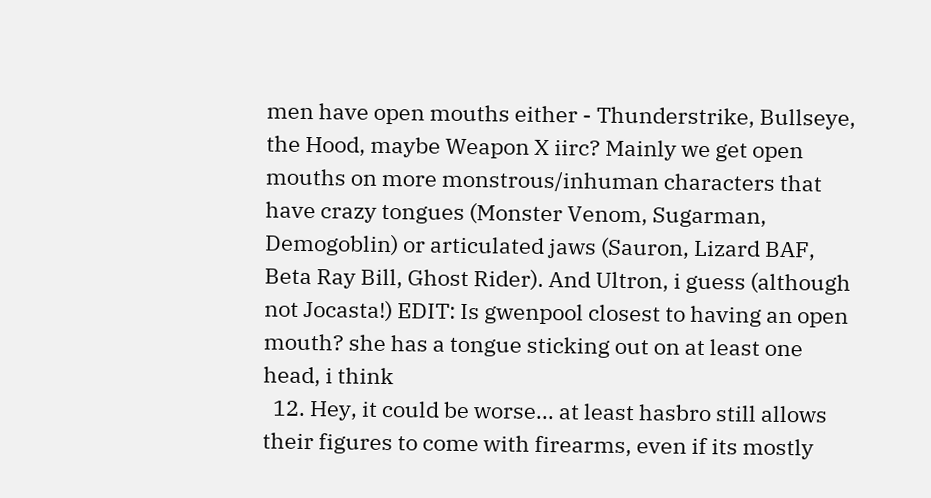men have open mouths either - Thunderstrike, Bullseye, the Hood, maybe Weapon X iirc? Mainly we get open mouths on more monstrous/inhuman characters that have crazy tongues (Monster Venom, Sugarman, Demogoblin) or articulated jaws (Sauron, Lizard BAF, Beta Ray Bill, Ghost Rider). And Ultron, i guess (although not Jocasta!) EDIT: Is gwenpool closest to having an open mouth? she has a tongue sticking out on at least one head, i think
  12. Hey, it could be worse... at least hasbro still allows their figures to come with firearms, even if its mostly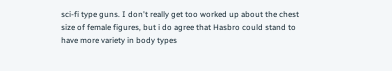sci-fi type guns. I don't really get too worked up about the chest size of female figures, but i do agree that Hasbro could stand to have more variety in body types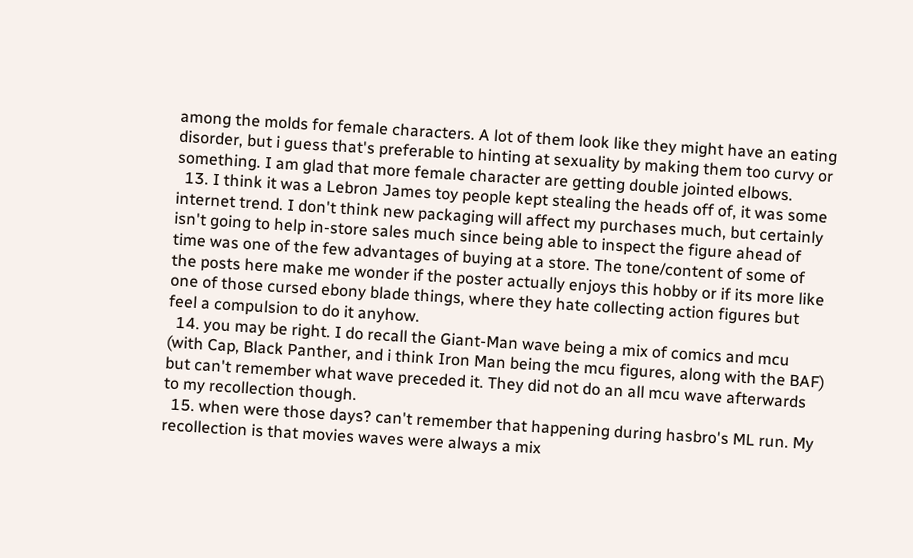among the molds for female characters. A lot of them look like they might have an eating disorder, but i guess that's preferable to hinting at sexuality by making them too curvy or something. I am glad that more female character are getting double jointed elbows.
  13. I think it was a Lebron James toy people kept stealing the heads off of, it was some internet trend. I don't think new packaging will affect my purchases much, but certainly isn't going to help in-store sales much since being able to inspect the figure ahead of time was one of the few advantages of buying at a store. The tone/content of some of the posts here make me wonder if the poster actually enjoys this hobby or if its more like one of those cursed ebony blade things, where they hate collecting action figures but feel a compulsion to do it anyhow.
  14. you may be right. I do recall the Giant-Man wave being a mix of comics and mcu (with Cap, Black Panther, and i think Iron Man being the mcu figures, along with the BAF) but can't remember what wave preceded it. They did not do an all mcu wave afterwards to my recollection though.
  15. when were those days? can't remember that happening during hasbro's ML run. My recollection is that movies waves were always a mix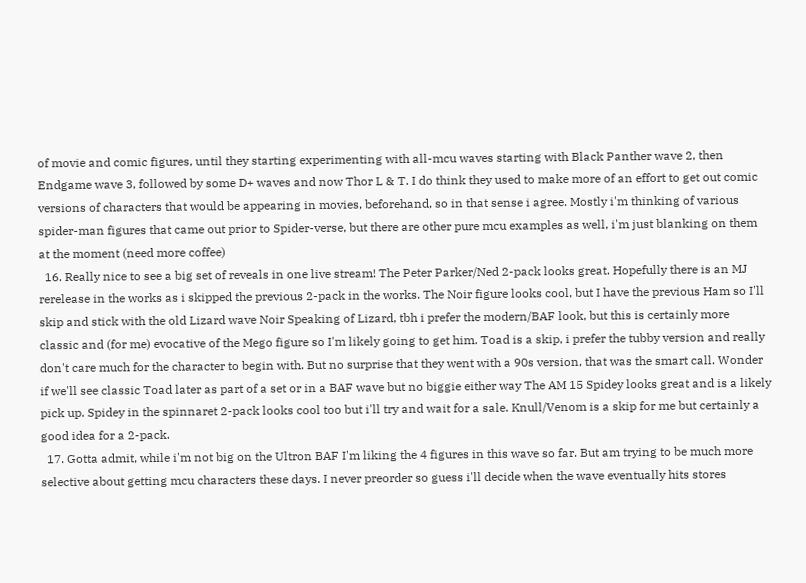of movie and comic figures, until they starting experimenting with all-mcu waves starting with Black Panther wave 2, then Endgame wave 3, followed by some D+ waves and now Thor L & T. I do think they used to make more of an effort to get out comic versions of characters that would be appearing in movies, beforehand, so in that sense i agree. Mostly i'm thinking of various spider-man figures that came out prior to Spider-verse, but there are other pure mcu examples as well, i'm just blanking on them at the moment (need more coffee)
  16. Really nice to see a big set of reveals in one live stream! The Peter Parker/Ned 2-pack looks great. Hopefully there is an MJ rerelease in the works as i skipped the previous 2-pack in the works. The Noir figure looks cool, but I have the previous Ham so I'll skip and stick with the old Lizard wave Noir Speaking of Lizard, tbh i prefer the modern/BAF look, but this is certainly more classic and (for me) evocative of the Mego figure so I'm likely going to get him. Toad is a skip, i prefer the tubby version and really don't care much for the character to begin with. But no surprise that they went with a 90s version, that was the smart call. Wonder if we'll see classic Toad later as part of a set or in a BAF wave but no biggie either way The AM 15 Spidey looks great and is a likely pick up. Spidey in the spinnaret 2-pack looks cool too but i'll try and wait for a sale. Knull/Venom is a skip for me but certainly a good idea for a 2-pack.
  17. Gotta admit, while i'm not big on the Ultron BAF I'm liking the 4 figures in this wave so far. But am trying to be much more selective about getting mcu characters these days. I never preorder so guess i'll decide when the wave eventually hits stores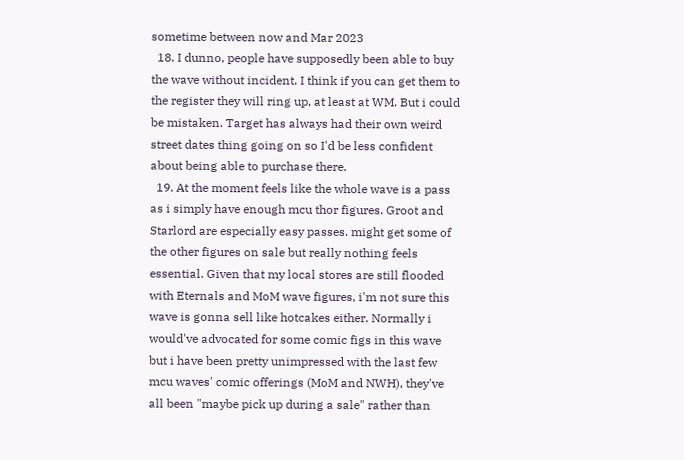sometime between now and Mar 2023
  18. I dunno, people have supposedly been able to buy the wave without incident. I think if you can get them to the register they will ring up, at least at WM. But i could be mistaken. Target has always had their own weird street dates thing going on so I'd be less confident about being able to purchase there.
  19. At the moment feels like the whole wave is a pass as i simply have enough mcu thor figures. Groot and Starlord are especially easy passes. might get some of the other figures on sale but really nothing feels essential. Given that my local stores are still flooded with Eternals and MoM wave figures, i'm not sure this wave is gonna sell like hotcakes either. Normally i would've advocated for some comic figs in this wave but i have been pretty unimpressed with the last few mcu waves' comic offerings (MoM and NWH), they've all been "maybe pick up during a sale" rather than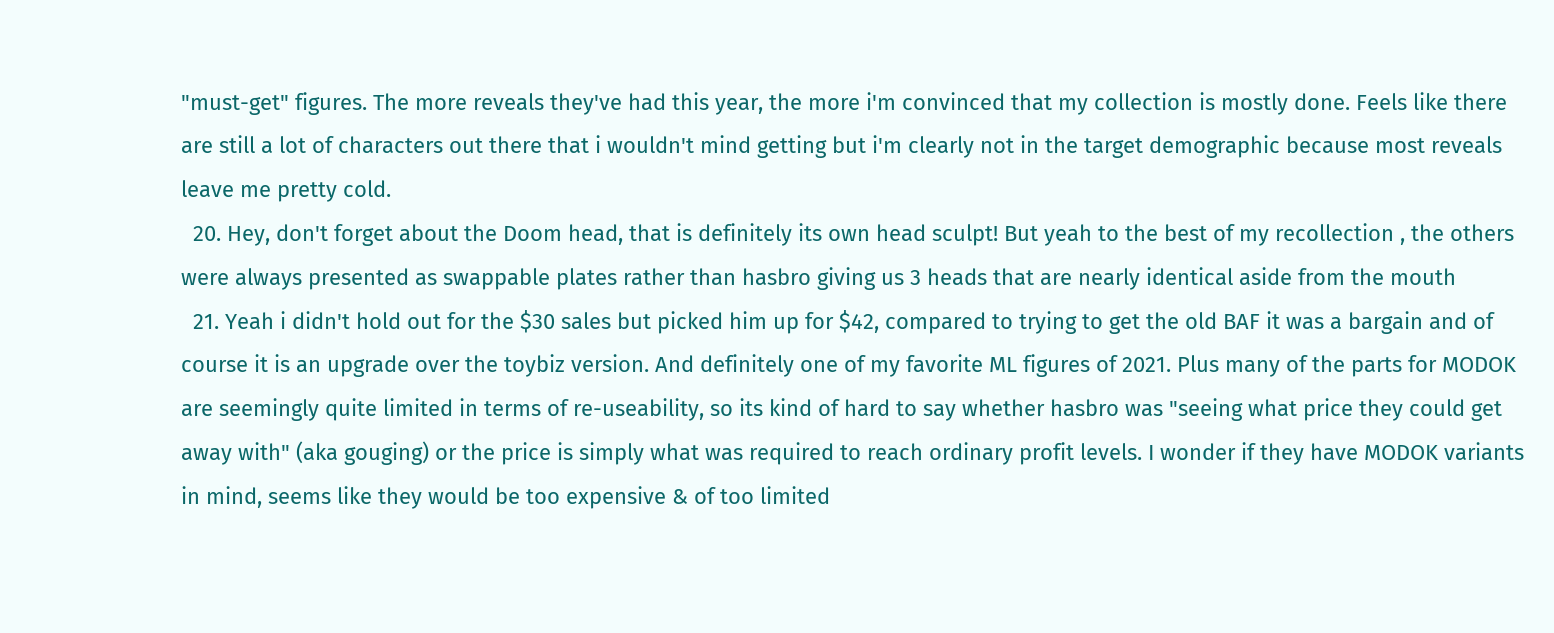"must-get" figures. The more reveals they've had this year, the more i'm convinced that my collection is mostly done. Feels like there are still a lot of characters out there that i wouldn't mind getting but i'm clearly not in the target demographic because most reveals leave me pretty cold.
  20. Hey, don't forget about the Doom head, that is definitely its own head sculpt! But yeah to the best of my recollection , the others were always presented as swappable plates rather than hasbro giving us 3 heads that are nearly identical aside from the mouth
  21. Yeah i didn't hold out for the $30 sales but picked him up for $42, compared to trying to get the old BAF it was a bargain and of course it is an upgrade over the toybiz version. And definitely one of my favorite ML figures of 2021. Plus many of the parts for MODOK are seemingly quite limited in terms of re-useability, so its kind of hard to say whether hasbro was "seeing what price they could get away with" (aka gouging) or the price is simply what was required to reach ordinary profit levels. I wonder if they have MODOK variants in mind, seems like they would be too expensive & of too limited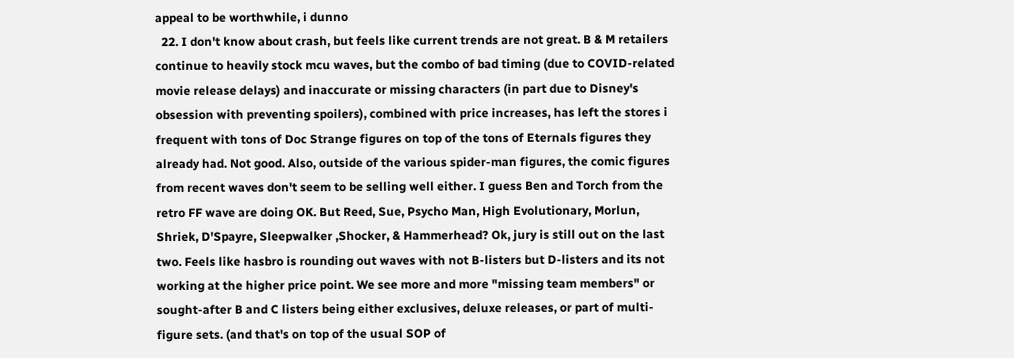appeal to be worthwhile, i dunno
  22. I don't know about crash, but feels like current trends are not great. B & M retailers continue to heavily stock mcu waves, but the combo of bad timing (due to COVID-related movie release delays) and inaccurate or missing characters (in part due to Disney's obsession with preventing spoilers), combined with price increases, has left the stores i frequent with tons of Doc Strange figures on top of the tons of Eternals figures they already had. Not good. Also, outside of the various spider-man figures, the comic figures from recent waves don't seem to be selling well either. I guess Ben and Torch from the retro FF wave are doing OK. But Reed, Sue, Psycho Man, High Evolutionary, Morlun, Shriek, D'Spayre, Sleepwalker ,Shocker, & Hammerhead? Ok, jury is still out on the last two. Feels like hasbro is rounding out waves with not B-listers but D-listers and its not working at the higher price point. We see more and more "missing team members" or sought-after B and C listers being either exclusives, deluxe releases, or part of multi-figure sets. (and that's on top of the usual SOP of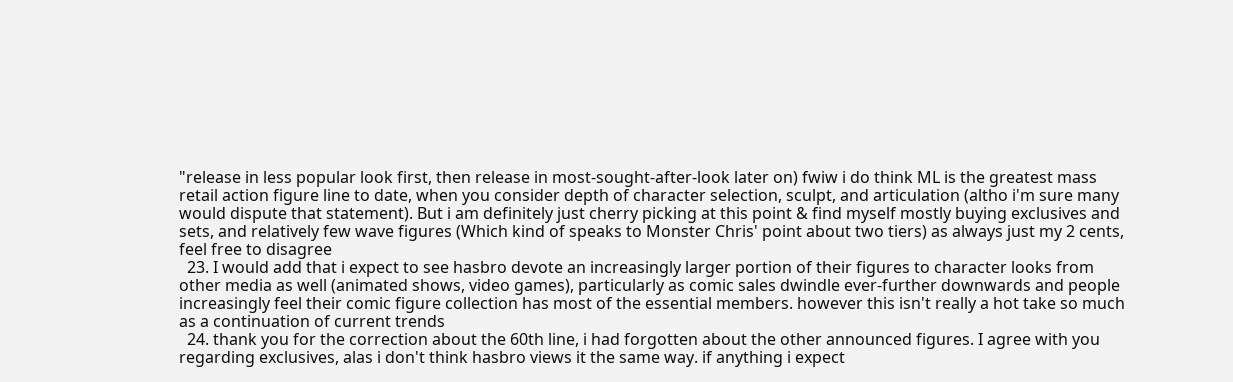"release in less popular look first, then release in most-sought-after-look later on) fwiw i do think ML is the greatest mass retail action figure line to date, when you consider depth of character selection, sculpt, and articulation (altho i'm sure many would dispute that statement). But i am definitely just cherry picking at this point & find myself mostly buying exclusives and sets, and relatively few wave figures (Which kind of speaks to Monster Chris' point about two tiers) as always just my 2 cents, feel free to disagree
  23. I would add that i expect to see hasbro devote an increasingly larger portion of their figures to character looks from other media as well (animated shows, video games), particularly as comic sales dwindle ever-further downwards and people increasingly feel their comic figure collection has most of the essential members. however this isn't really a hot take so much as a continuation of current trends
  24. thank you for the correction about the 60th line, i had forgotten about the other announced figures. I agree with you regarding exclusives, alas i don't think hasbro views it the same way. if anything i expect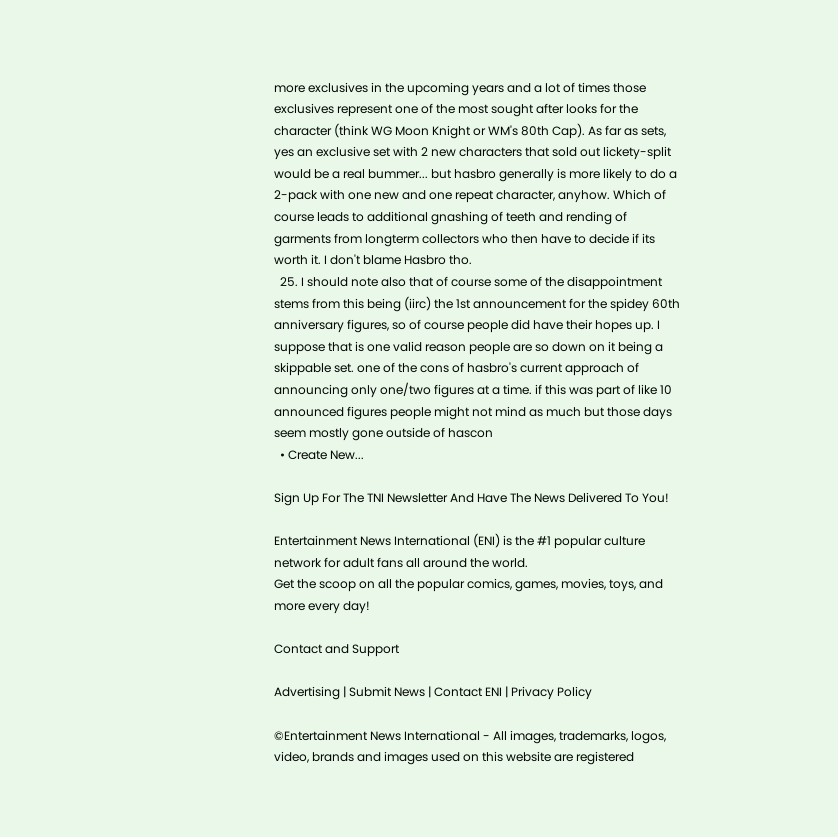more exclusives in the upcoming years and a lot of times those exclusives represent one of the most sought after looks for the character (think WG Moon Knight or WM's 80th Cap). As far as sets, yes an exclusive set with 2 new characters that sold out lickety-split would be a real bummer... but hasbro generally is more likely to do a 2-pack with one new and one repeat character, anyhow. Which of course leads to additional gnashing of teeth and rending of garments from longterm collectors who then have to decide if its worth it. I don't blame Hasbro tho.
  25. I should note also that of course some of the disappointment stems from this being (iirc) the 1st announcement for the spidey 60th anniversary figures, so of course people did have their hopes up. I suppose that is one valid reason people are so down on it being a skippable set. one of the cons of hasbro's current approach of announcing only one/two figures at a time. if this was part of like 10 announced figures people might not mind as much but those days seem mostly gone outside of hascon
  • Create New...

Sign Up For The TNI Newsletter And Have The News Delivered To You!

Entertainment News International (ENI) is the #1 popular culture network for adult fans all around the world.
Get the scoop on all the popular comics, games, movies, toys, and more every day!

Contact and Support

Advertising | Submit News | Contact ENI | Privacy Policy

©Entertainment News International - All images, trademarks, logos, video, brands and images used on this website are registered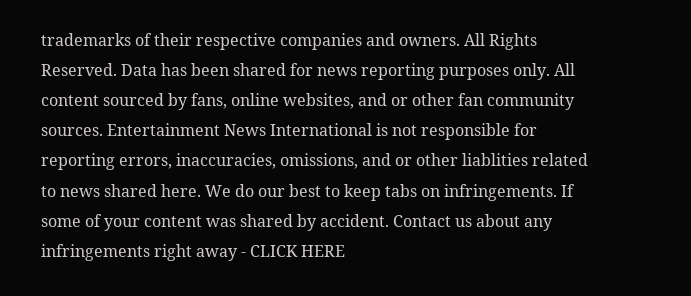trademarks of their respective companies and owners. All Rights Reserved. Data has been shared for news reporting purposes only. All content sourced by fans, online websites, and or other fan community sources. Entertainment News International is not responsible for reporting errors, inaccuracies, omissions, and or other liablities related to news shared here. We do our best to keep tabs on infringements. If some of your content was shared by accident. Contact us about any infringements right away - CLICK HERE